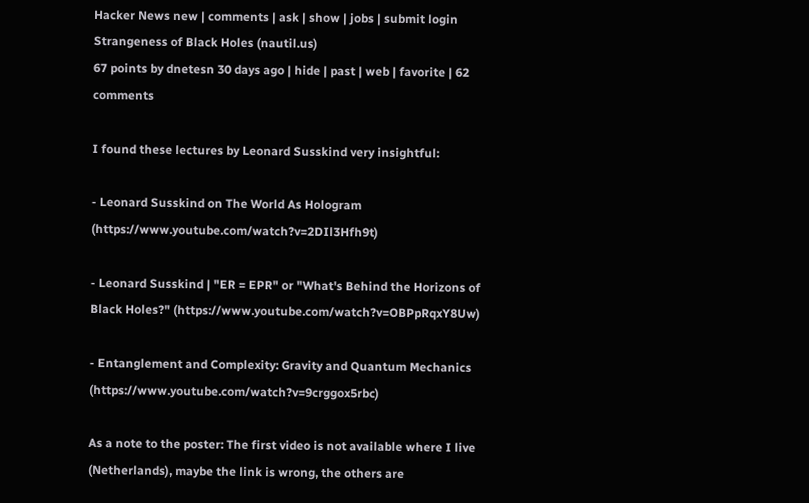Hacker News new | comments | ask | show | jobs | submit login
Strangeness of Black Holes (nautil.us)
67 points by dnetesn 30 days ago | hide | past | web | favorite | 62 comments

I found these lectures by Leonard Susskind very insightful:

- Leonard Susskind on The World As Hologram (https://www.youtube.com/watch?v=2DIl3Hfh9t)

- Leonard Susskind | "ER = EPR" or "What's Behind the Horizons of Black Holes?" (https://www.youtube.com/watch?v=OBPpRqxY8Uw)

- Entanglement and Complexity: Gravity and Quantum Mechanics (https://www.youtube.com/watch?v=9crggox5rbc)

As a note to the poster: The first video is not available where I live (Netherlands), maybe the link is wrong, the others are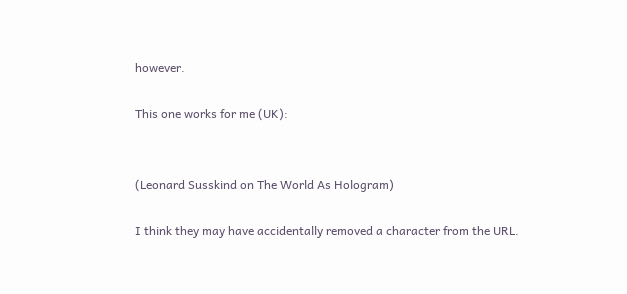however.

This one works for me (UK):


(Leonard Susskind on The World As Hologram)

I think they may have accidentally removed a character from the URL.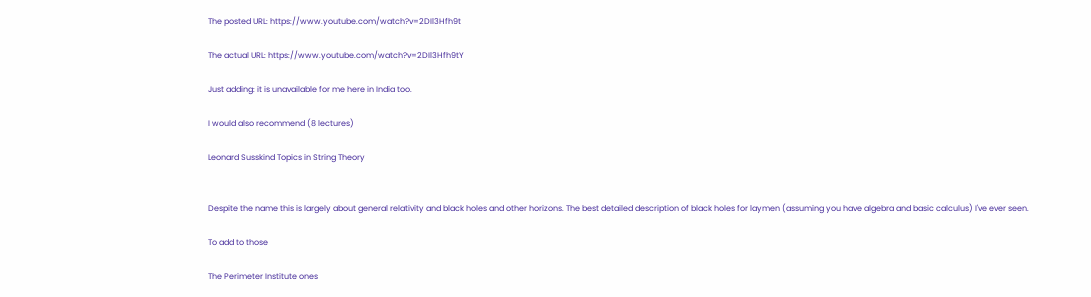The posted URL: https://www.youtube.com/watch?v=2DIl3Hfh9t

The actual URL: https://www.youtube.com/watch?v=2DIl3Hfh9tY

Just adding: it is unavailable for me here in India too.

I would also recommend (8 lectures)

Leonard Susskind Topics in String Theory


Despite the name this is largely about general relativity and black holes and other horizons. The best detailed description of black holes for laymen (assuming you have algebra and basic calculus) I've ever seen.

To add to those

The Perimeter Institute ones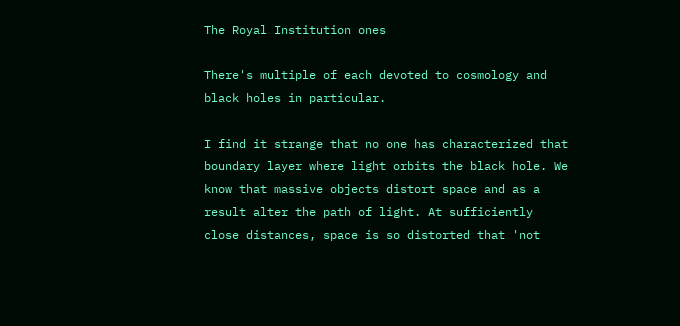The Royal Institution ones

There's multiple of each devoted to cosmology and black holes in particular.

I find it strange that no one has characterized that boundary layer where light orbits the black hole. We know that massive objects distort space and as a result alter the path of light. At sufficiently close distances, space is so distorted that 'not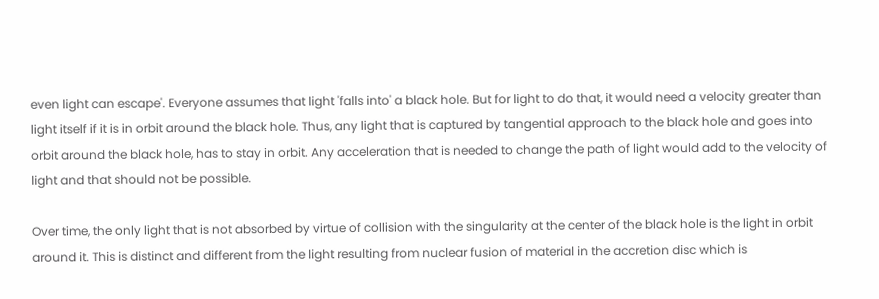even light can escape'. Everyone assumes that light 'falls into' a black hole. But for light to do that, it would need a velocity greater than light itself if it is in orbit around the black hole. Thus, any light that is captured by tangential approach to the black hole and goes into orbit around the black hole, has to stay in orbit. Any acceleration that is needed to change the path of light would add to the velocity of light and that should not be possible.

Over time, the only light that is not absorbed by virtue of collision with the singularity at the center of the black hole is the light in orbit around it. This is distinct and different from the light resulting from nuclear fusion of material in the accretion disc which is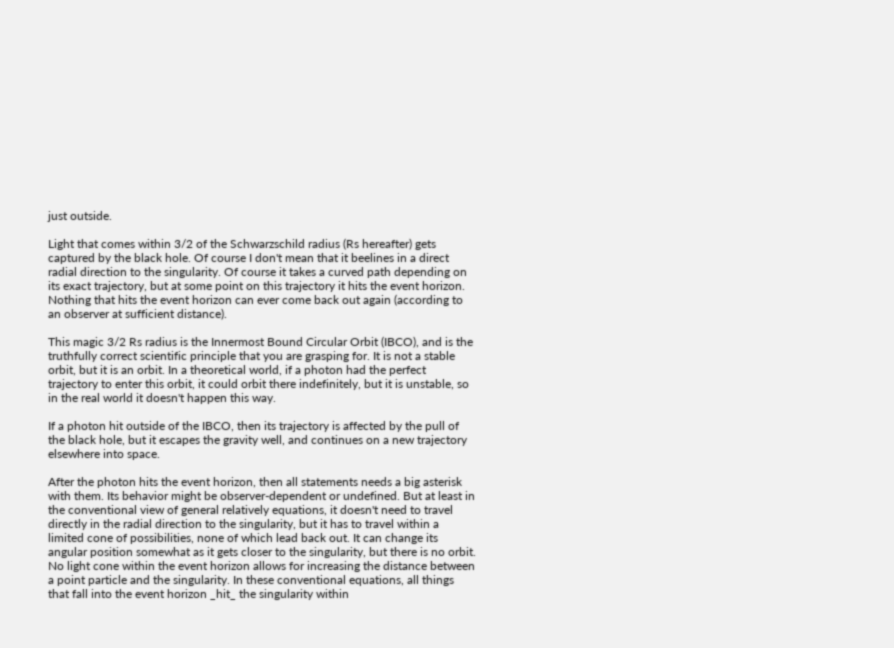just outside.

Light that comes within 3/2 of the Schwarzschild radius (Rs hereafter) gets captured by the black hole. Of course I don't mean that it beelines in a direct radial direction to the singularity. Of course it takes a curved path depending on its exact trajectory, but at some point on this trajectory it hits the event horizon. Nothing that hits the event horizon can ever come back out again (according to an observer at sufficient distance).

This magic 3/2 Rs radius is the Innermost Bound Circular Orbit (IBCO), and is the truthfully correct scientific principle that you are grasping for. It is not a stable orbit, but it is an orbit. In a theoretical world, if a photon had the perfect trajectory to enter this orbit, it could orbit there indefinitely, but it is unstable, so in the real world it doesn't happen this way.

If a photon hit outside of the IBCO, then its trajectory is affected by the pull of the black hole, but it escapes the gravity well, and continues on a new trajectory elsewhere into space.

After the photon hits the event horizon, then all statements needs a big asterisk with them. Its behavior might be observer-dependent or undefined. But at least in the conventional view of general relatively equations, it doesn't need to travel directly in the radial direction to the singularity, but it has to travel within a limited cone of possibilities, none of which lead back out. It can change its angular position somewhat as it gets closer to the singularity, but there is no orbit. No light cone within the event horizon allows for increasing the distance between a point particle and the singularity. In these conventional equations, all things that fall into the event horizon _hit_ the singularity within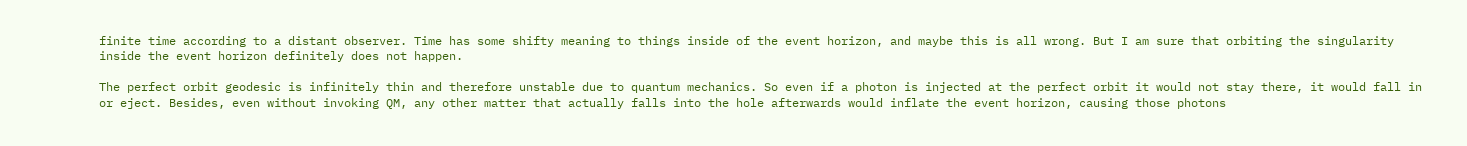finite time according to a distant observer. Time has some shifty meaning to things inside of the event horizon, and maybe this is all wrong. But I am sure that orbiting the singularity inside the event horizon definitely does not happen.

The perfect orbit geodesic is infinitely thin and therefore unstable due to quantum mechanics. So even if a photon is injected at the perfect orbit it would not stay there, it would fall in or eject. Besides, even without invoking QM, any other matter that actually falls into the hole afterwards would inflate the event horizon, causing those photons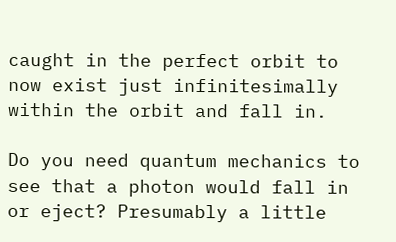caught in the perfect orbit to now exist just infinitesimally within the orbit and fall in.

Do you need quantum mechanics to see that a photon would fall in or eject? Presumably a little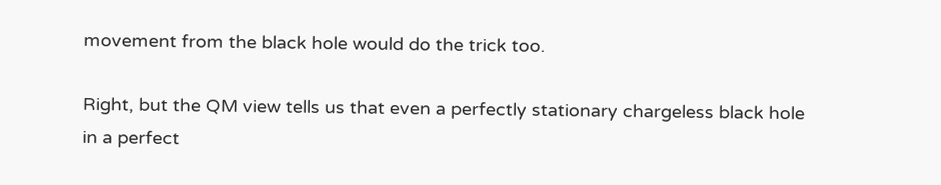movement from the black hole would do the trick too.

Right, but the QM view tells us that even a perfectly stationary chargeless black hole in a perfect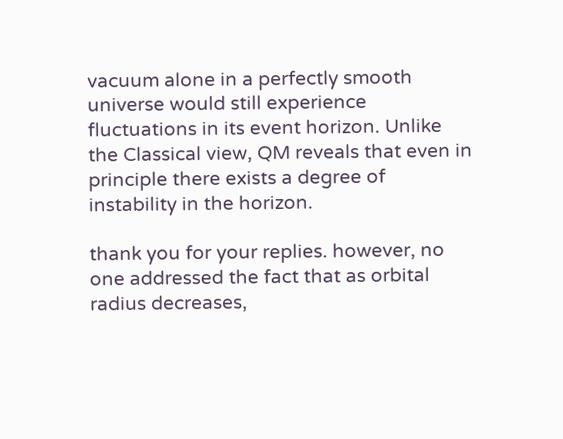vacuum alone in a perfectly smooth universe would still experience fluctuations in its event horizon. Unlike the Classical view, QM reveals that even in principle there exists a degree of instability in the horizon.

thank you for your replies. however, no one addressed the fact that as orbital radius decreases,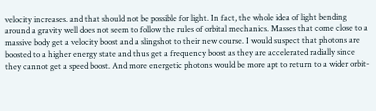velocity increases. and that should not be possible for light. In fact, the whole idea of light bending around a gravity well does not seem to follow the rules of orbital mechanics. Masses that come close to a massive body get a velocity boost and a slingshot to their new course. I would suspect that photons are boosted to a higher energy state and thus get a frequency boost as they are accelerated radially since they cannot get a speed boost. And more energetic photons would be more apt to return to a wider orbit-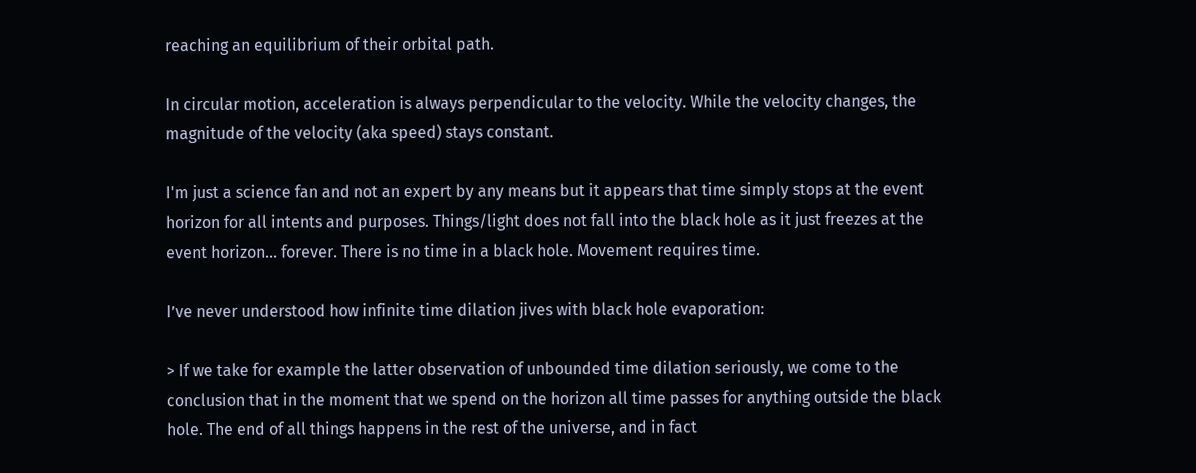reaching an equilibrium of their orbital path.

In circular motion, acceleration is always perpendicular to the velocity. While the velocity changes, the magnitude of the velocity (aka speed) stays constant.

I'm just a science fan and not an expert by any means but it appears that time simply stops at the event horizon for all intents and purposes. Things/light does not fall into the black hole as it just freezes at the event horizon... forever. There is no time in a black hole. Movement requires time.

I’ve never understood how infinite time dilation jives with black hole evaporation:

> If we take for example the latter observation of unbounded time dilation seriously, we come to the conclusion that in the moment that we spend on the horizon all time passes for anything outside the black hole. The end of all things happens in the rest of the universe, and in fact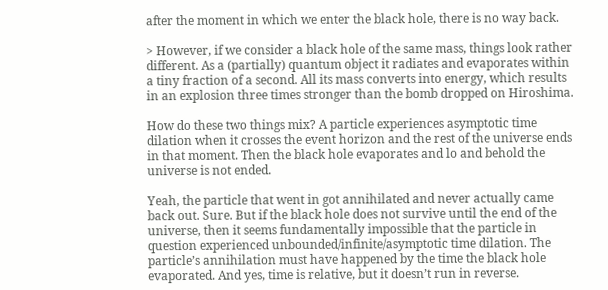after the moment in which we enter the black hole, there is no way back.

> However, if we consider a black hole of the same mass, things look rather different. As a (partially) quantum object it radiates and evaporates within a tiny fraction of a second. All its mass converts into energy, which results in an explosion three times stronger than the bomb dropped on Hiroshima.

How do these two things mix? A particle experiences asymptotic time dilation when it crosses the event horizon and the rest of the universe ends in that moment. Then the black hole evaporates and lo and behold the universe is not ended.

Yeah, the particle that went in got annihilated and never actually came back out. Sure. But if the black hole does not survive until the end of the universe, then it seems fundamentally impossible that the particle in question experienced unbounded/infinite/asymptotic time dilation. The particle’s annihilation must have happened by the time the black hole evaporated. And yes, time is relative, but it doesn’t run in reverse.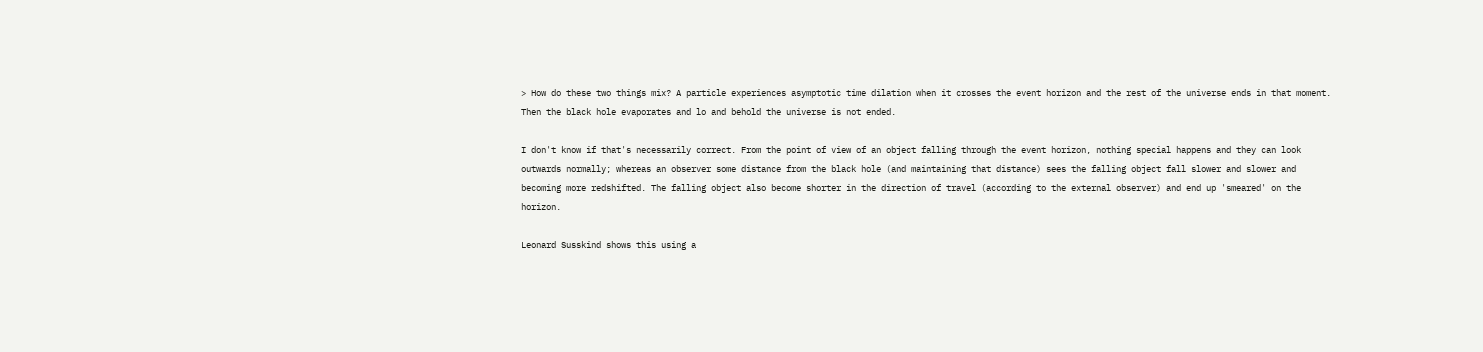> How do these two things mix? A particle experiences asymptotic time dilation when it crosses the event horizon and the rest of the universe ends in that moment. Then the black hole evaporates and lo and behold the universe is not ended.

I don't know if that's necessarily correct. From the point of view of an object falling through the event horizon, nothing special happens and they can look outwards normally; whereas an observer some distance from the black hole (and maintaining that distance) sees the falling object fall slower and slower and becoming more redshifted. The falling object also become shorter in the direction of travel (according to the external observer) and end up 'smeared' on the horizon.

Leonard Susskind shows this using a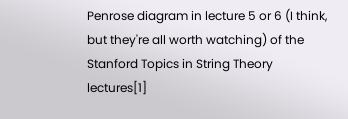Penrose diagram in lecture 5 or 6 (I think, but they're all worth watching) of the Stanford Topics in String Theory lectures[1]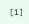[1]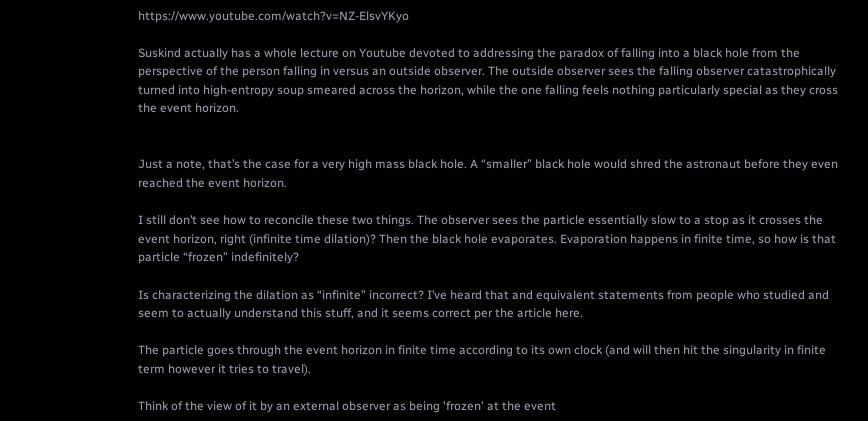https://www.youtube.com/watch?v=NZ-ElsvYKyo

Suskind actually has a whole lecture on Youtube devoted to addressing the paradox of falling into a black hole from the perspective of the person falling in versus an outside observer. The outside observer sees the falling observer catastrophically turned into high-entropy soup smeared across the horizon, while the one falling feels nothing particularly special as they cross the event horizon.


Just a note, that’s the case for a very high mass black hole. A “smaller” black hole would shred the astronaut before they even reached the event horizon.

I still don’t see how to reconcile these two things. The observer sees the particle essentially slow to a stop as it crosses the event horizon, right (infinite time dilation)? Then the black hole evaporates. Evaporation happens in finite time, so how is that particle “frozen” indefinitely?

Is characterizing the dilation as “infinite” incorrect? I’ve heard that and equivalent statements from people who studied and seem to actually understand this stuff, and it seems correct per the article here.

The particle goes through the event horizon in finite time according to its own clock (and will then hit the singularity in finite term however it tries to travel).

Think of the view of it by an external observer as being 'frozen' at the event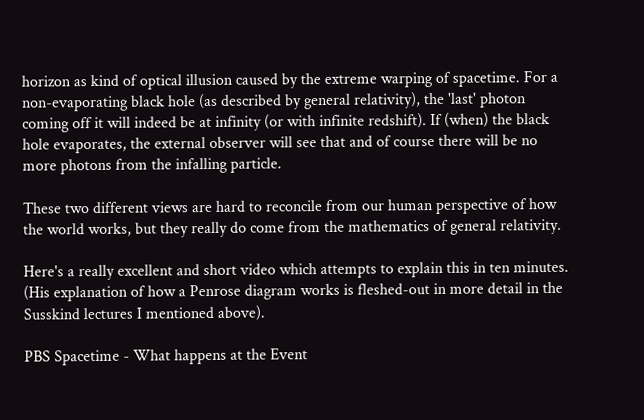horizon as kind of optical illusion caused by the extreme warping of spacetime. For a non-evaporating black hole (as described by general relativity), the 'last' photon coming off it will indeed be at infinity (or with infinite redshift). If (when) the black hole evaporates, the external observer will see that and of course there will be no more photons from the infalling particle.

These two different views are hard to reconcile from our human perspective of how the world works, but they really do come from the mathematics of general relativity.

Here's a really excellent and short video which attempts to explain this in ten minutes. (His explanation of how a Penrose diagram works is fleshed-out in more detail in the Susskind lectures I mentioned above).

PBS Spacetime - What happens at the Event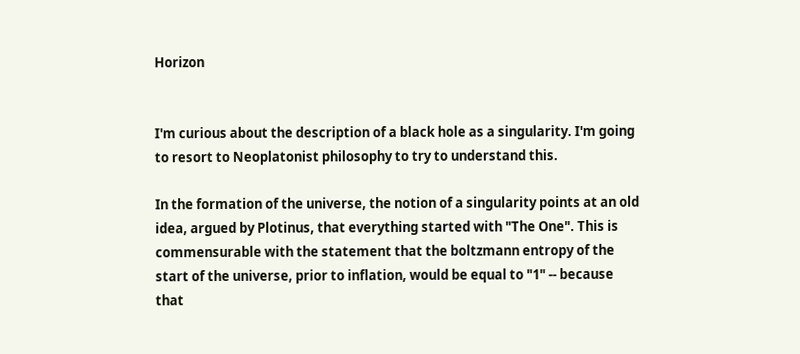Horizon


I'm curious about the description of a black hole as a singularity. I'm going to resort to Neoplatonist philosophy to try to understand this.

In the formation of the universe, the notion of a singularity points at an old idea, argued by Plotinus, that everything started with "The One". This is commensurable with the statement that the boltzmann entropy of the start of the universe, prior to inflation, would be equal to "1" -- because that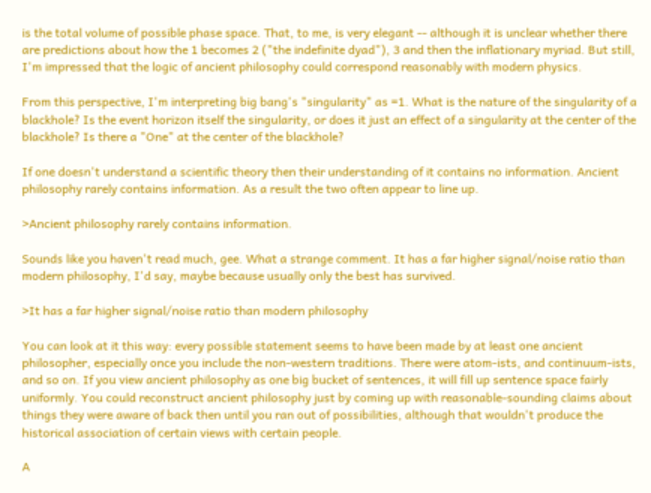is the total volume of possible phase space. That, to me, is very elegant -- although it is unclear whether there are predictions about how the 1 becomes 2 ("the indefinite dyad"), 3 and then the inflationary myriad. But still, I'm impressed that the logic of ancient philosophy could correspond reasonably with modern physics.

From this perspective, I'm interpreting big bang's "singularity" as =1. What is the nature of the singularity of a blackhole? Is the event horizon itself the singularity, or does it just an effect of a singularity at the center of the blackhole? Is there a "One" at the center of the blackhole?

If one doesn't understand a scientific theory then their understanding of it contains no information. Ancient philosophy rarely contains information. As a result the two often appear to line up.

>Ancient philosophy rarely contains information.

Sounds like you haven't read much, gee. What a strange comment. It has a far higher signal/noise ratio than modern philosophy, I'd say, maybe because usually only the best has survived.

>It has a far higher signal/noise ratio than modern philosophy

You can look at it this way: every possible statement seems to have been made by at least one ancient philosopher, especially once you include the non-western traditions. There were atom-ists, and continuum-ists, and so on. If you view ancient philosophy as one big bucket of sentences, it will fill up sentence space fairly uniformly. You could reconstruct ancient philosophy just by coming up with reasonable-sounding claims about things they were aware of back then until you ran out of possibilities, although that wouldn't produce the historical association of certain views with certain people.

A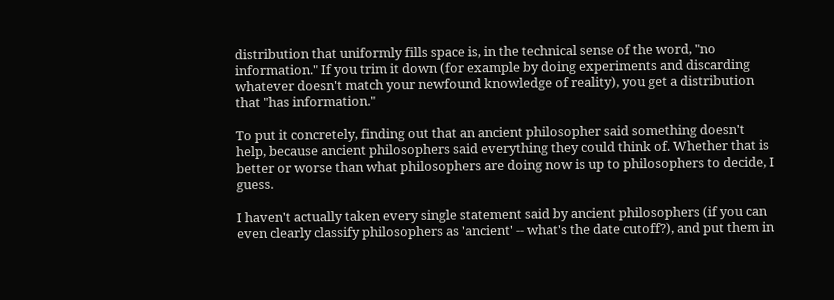distribution that uniformly fills space is, in the technical sense of the word, "no information." If you trim it down (for example by doing experiments and discarding whatever doesn't match your newfound knowledge of reality), you get a distribution that "has information."

To put it concretely, finding out that an ancient philosopher said something doesn't help, because ancient philosophers said everything they could think of. Whether that is better or worse than what philosophers are doing now is up to philosophers to decide, I guess.

I haven't actually taken every single statement said by ancient philosophers (if you can even clearly classify philosophers as 'ancient' -- what's the date cutoff?), and put them in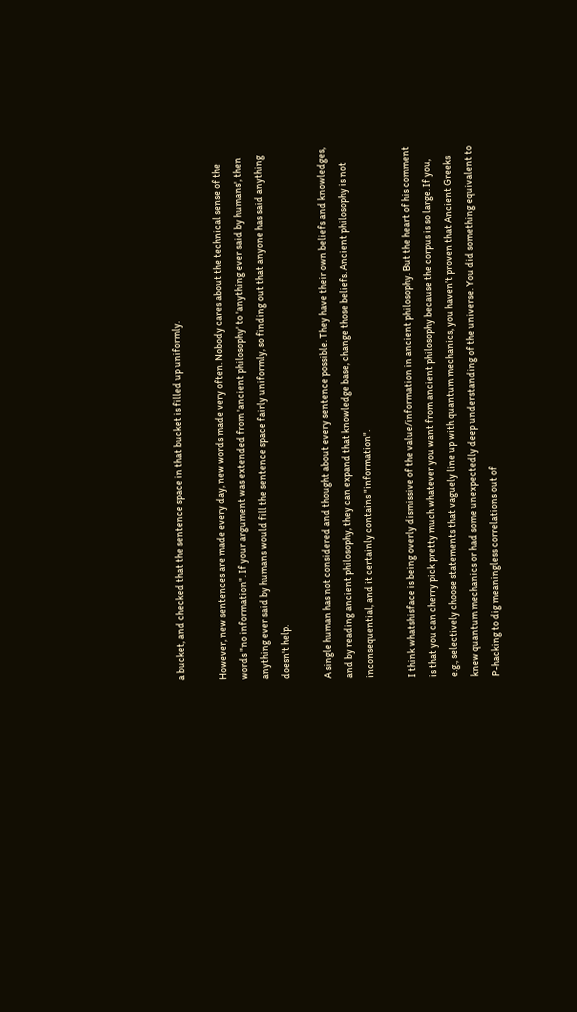a bucket, and checked that the sentence space in that bucket is filled up uniformly.

However, new sentences are made every day, new words made very often. Nobody cares about the technical sense of the words "no information". If your argument was extended from 'ancient philosophy' to 'anything ever said by humans', then anything ever said by humans would fill the sentence space fairly uniformly, so finding out that anyone has said anything doesn't help.

A single human has not considered and thought about every sentence possible. They have their own beliefs and knowledges, and by reading ancient philosophy, they can expand that knowledge base, change those beliefs. Ancient philosophy is not inconsequential, and it certainly contains "information".

I think whatshisface is being overly dismissive of the value/information in ancient philosophy. But the heart of his comment is that you can cherry pick pretty much whatever you want from ancient philosophy because the corpus is so large. If you, e.g., selectively choose statements that vaguely line up with quantum mechanics, you haven’t proven that Ancient Greeks knew quantum mechanics or had some unexpectedly deep understanding of the universe. You did something equivalent to P-hacking to dig meaningless correlations out of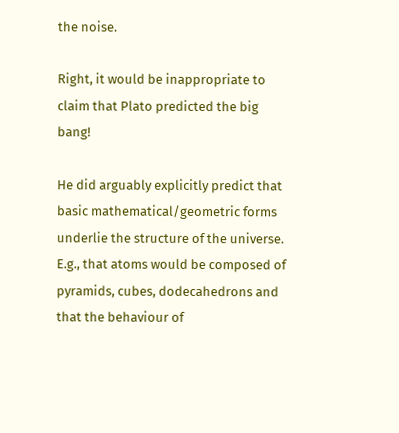the noise.

Right, it would be inappropriate to claim that Plato predicted the big bang!

He did arguably explicitly predict that basic mathematical/geometric forms underlie the structure of the universe. E.g., that atoms would be composed of pyramids, cubes, dodecahedrons and that the behaviour of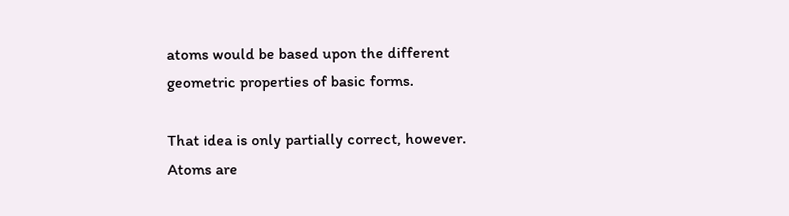atoms would be based upon the different geometric properties of basic forms.

That idea is only partially correct, however. Atoms are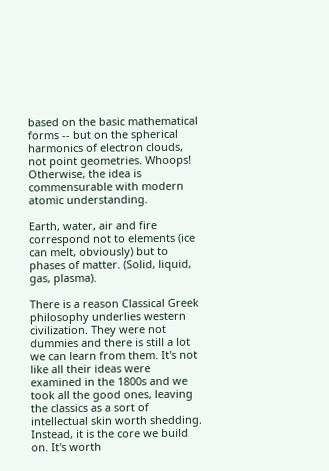based on the basic mathematical forms -- but on the spherical harmonics of electron clouds, not point geometries. Whoops! Otherwise, the idea is commensurable with modern atomic understanding.

Earth, water, air and fire correspond not to elements (ice can melt, obviously) but to phases of matter. (Solid, liquid, gas, plasma).

There is a reason Classical Greek philosophy underlies western civilization. They were not dummies and there is still a lot we can learn from them. It's not like all their ideas were examined in the 1800s and we took all the good ones, leaving the classics as a sort of intellectual skin worth shedding. Instead, it is the core we build on. It's worth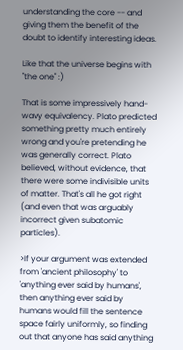understanding the core -- and giving them the benefit of the doubt to identify interesting ideas.

Like that the universe begins with "the one" :)

That is some impressively hand-wavy equivalency. Plato predicted something pretty much entirely wrong and you're pretending he was generally correct. Plato believed, without evidence, that there were some indivisible units of matter. That's all he got right (and even that was arguably incorrect given subatomic particles).

>If your argument was extended from 'ancient philosophy' to 'anything ever said by humans', then anything ever said by humans would fill the sentence space fairly uniformly, so finding out that anyone has said anything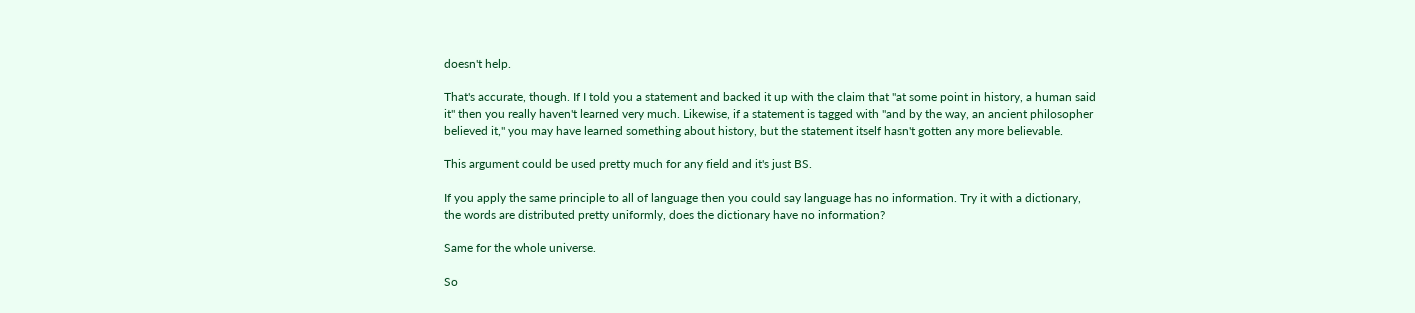doesn't help.

That's accurate, though. If I told you a statement and backed it up with the claim that "at some point in history, a human said it" then you really haven't learned very much. Likewise, if a statement is tagged with "and by the way, an ancient philosopher believed it," you may have learned something about history, but the statement itself hasn't gotten any more believable.

This argument could be used pretty much for any field and it's just BS.

If you apply the same principle to all of language then you could say language has no information. Try it with a dictionary, the words are distributed pretty uniformly, does the dictionary have no information?

Same for the whole universe.

So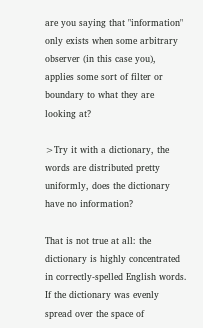are you saying that "information" only exists when some arbitrary observer (in this case you), applies some sort of filter or boundary to what they are looking at?

>Try it with a dictionary, the words are distributed pretty uniformly, does the dictionary have no information?

That is not true at all: the dictionary is highly concentrated in correctly-spelled English words. If the dictionary was evenly spread over the space of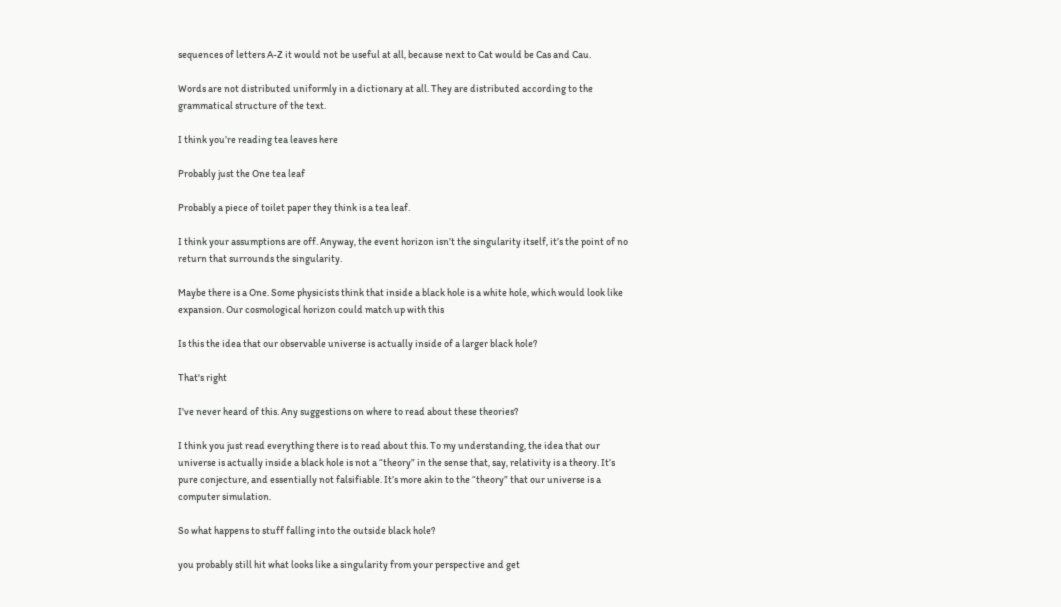sequences of letters A-Z it would not be useful at all, because next to Cat would be Cas and Cau.

Words are not distributed uniformly in a dictionary at all. They are distributed according to the grammatical structure of the text.

I think you’re reading tea leaves here

Probably just the One tea leaf

Probably a piece of toilet paper they think is a tea leaf.

I think your assumptions are off. Anyway, the event horizon isn’t the singularity itself, it’s the point of no return that surrounds the singularity.

Maybe there is a One. Some physicists think that inside a black hole is a white hole, which would look like expansion. Our cosmological horizon could match up with this

Is this the idea that our observable universe is actually inside of a larger black hole?

That's right

I've never heard of this. Any suggestions on where to read about these theories?

I think you just read everything there is to read about this. To my understanding, the idea that our universe is actually inside a black hole is not a “theory” in the sense that, say, relativity is a theory. It’s pure conjecture, and essentially not falsifiable. It’s more akin to the “theory” that our universe is a computer simulation.

So what happens to stuff falling into the outside black hole?

you probably still hit what looks like a singularity from your perspective and get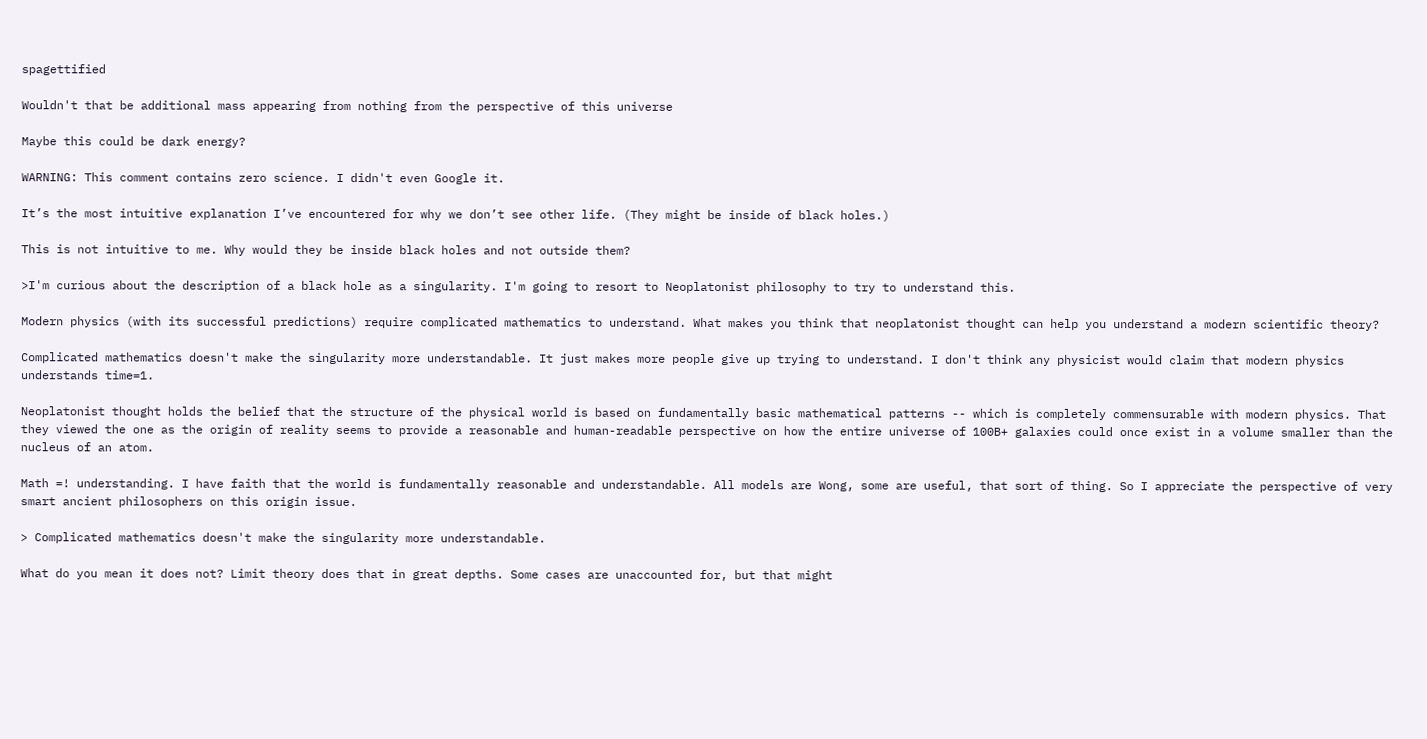spagettified

Wouldn't that be additional mass appearing from nothing from the perspective of this universe

Maybe this could be dark energy?

WARNING: This comment contains zero science. I didn't even Google it.

It’s the most intuitive explanation I’ve encountered for why we don’t see other life. (They might be inside of black holes.)

This is not intuitive to me. Why would they be inside black holes and not outside them?

>I'm curious about the description of a black hole as a singularity. I'm going to resort to Neoplatonist philosophy to try to understand this.

Modern physics (with its successful predictions) require complicated mathematics to understand. What makes you think that neoplatonist thought can help you understand a modern scientific theory?

Complicated mathematics doesn't make the singularity more understandable. It just makes more people give up trying to understand. I don't think any physicist would claim that modern physics understands time=1.

Neoplatonist thought holds the belief that the structure of the physical world is based on fundamentally basic mathematical patterns -- which is completely commensurable with modern physics. That they viewed the one as the origin of reality seems to provide a reasonable and human-readable perspective on how the entire universe of 100B+ galaxies could once exist in a volume smaller than the nucleus of an atom.

Math =! understanding. I have faith that the world is fundamentally reasonable and understandable. All models are Wong, some are useful, that sort of thing. So I appreciate the perspective of very smart ancient philosophers on this origin issue.

> Complicated mathematics doesn't make the singularity more understandable.

What do you mean it does not? Limit theory does that in great depths. Some cases are unaccounted for, but that might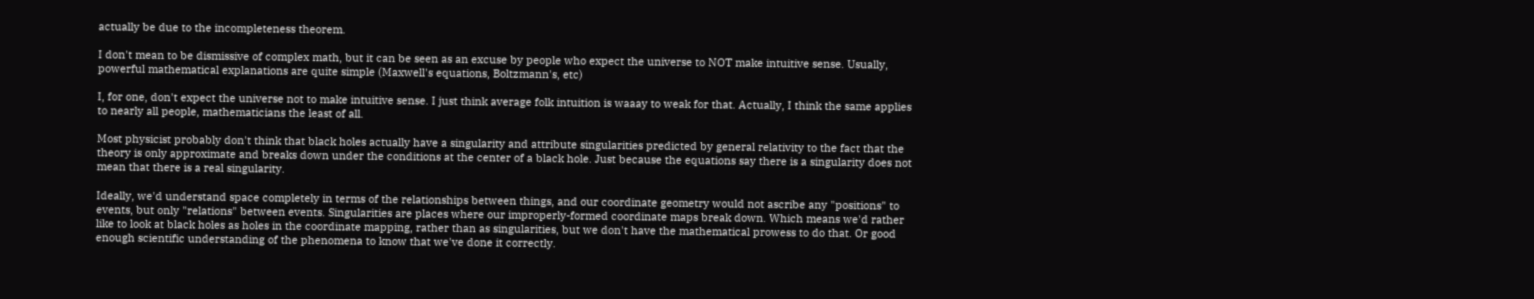actually be due to the incompleteness theorem.

I don't mean to be dismissive of complex math, but it can be seen as an excuse by people who expect the universe to NOT make intuitive sense. Usually, powerful mathematical explanations are quite simple (Maxwell's equations, Boltzmann's, etc)

I, for one, don't expect the universe not to make intuitive sense. I just think average folk intuition is waaay to weak for that. Actually, I think the same applies to nearly all people, mathematicians the least of all.

Most physicist probably don't think that black holes actually have a singularity and attribute singularities predicted by general relativity to the fact that the theory is only approximate and breaks down under the conditions at the center of a black hole. Just because the equations say there is a singularity does not mean that there is a real singularity.

Ideally, we'd understand space completely in terms of the relationships between things, and our coordinate geometry would not ascribe any "positions" to events, but only "relations" between events. Singularities are places where our improperly-formed coordinate maps break down. Which means we'd rather like to look at black holes as holes in the coordinate mapping, rather than as singularities, but we don't have the mathematical prowess to do that. Or good enough scientific understanding of the phenomena to know that we've done it correctly.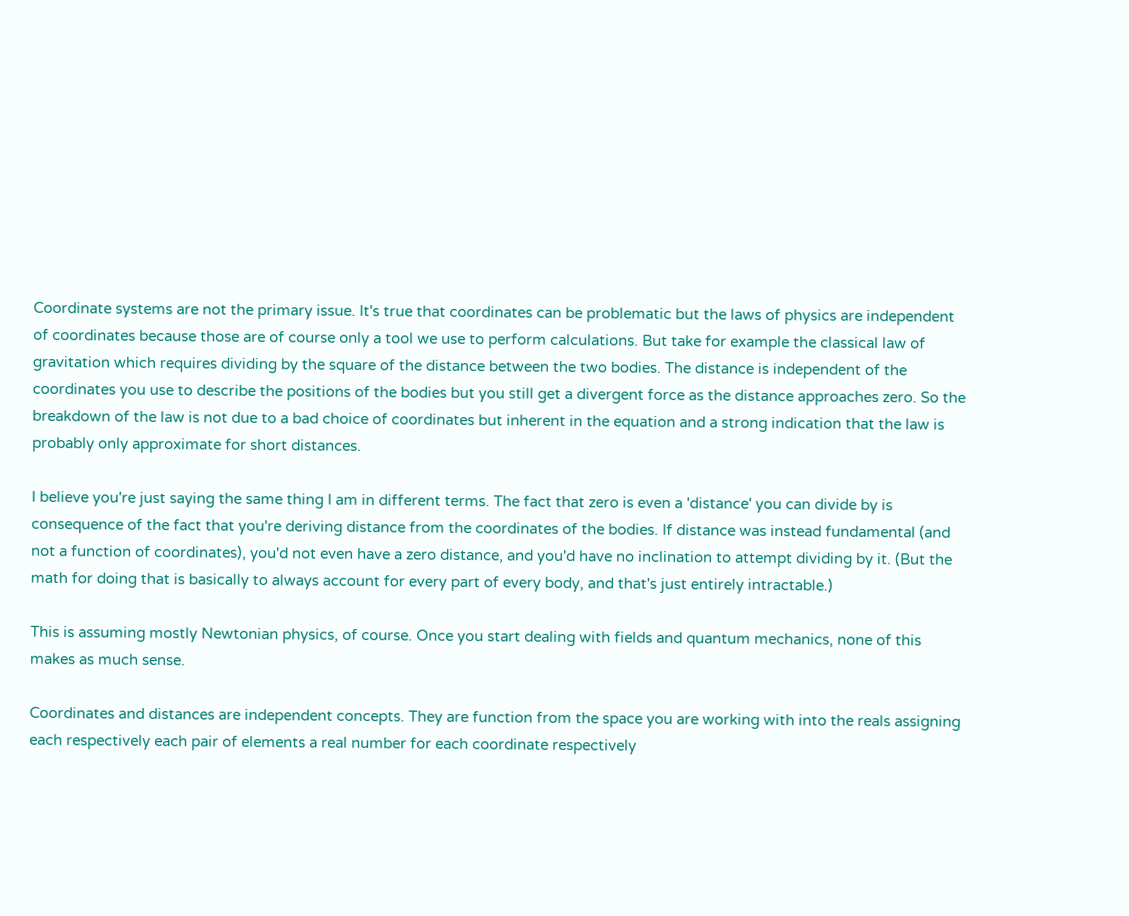Coordinate systems are not the primary issue. It's true that coordinates can be problematic but the laws of physics are independent of coordinates because those are of course only a tool we use to perform calculations. But take for example the classical law of gravitation which requires dividing by the square of the distance between the two bodies. The distance is independent of the coordinates you use to describe the positions of the bodies but you still get a divergent force as the distance approaches zero. So the breakdown of the law is not due to a bad choice of coordinates but inherent in the equation and a strong indication that the law is probably only approximate for short distances.

I believe you're just saying the same thing I am in different terms. The fact that zero is even a 'distance' you can divide by is consequence of the fact that you're deriving distance from the coordinates of the bodies. If distance was instead fundamental (and not a function of coordinates), you'd not even have a zero distance, and you'd have no inclination to attempt dividing by it. (But the math for doing that is basically to always account for every part of every body, and that's just entirely intractable.)

This is assuming mostly Newtonian physics, of course. Once you start dealing with fields and quantum mechanics, none of this makes as much sense.

Coordinates and distances are independent concepts. They are function from the space you are working with into the reals assigning each respectively each pair of elements a real number for each coordinate respectively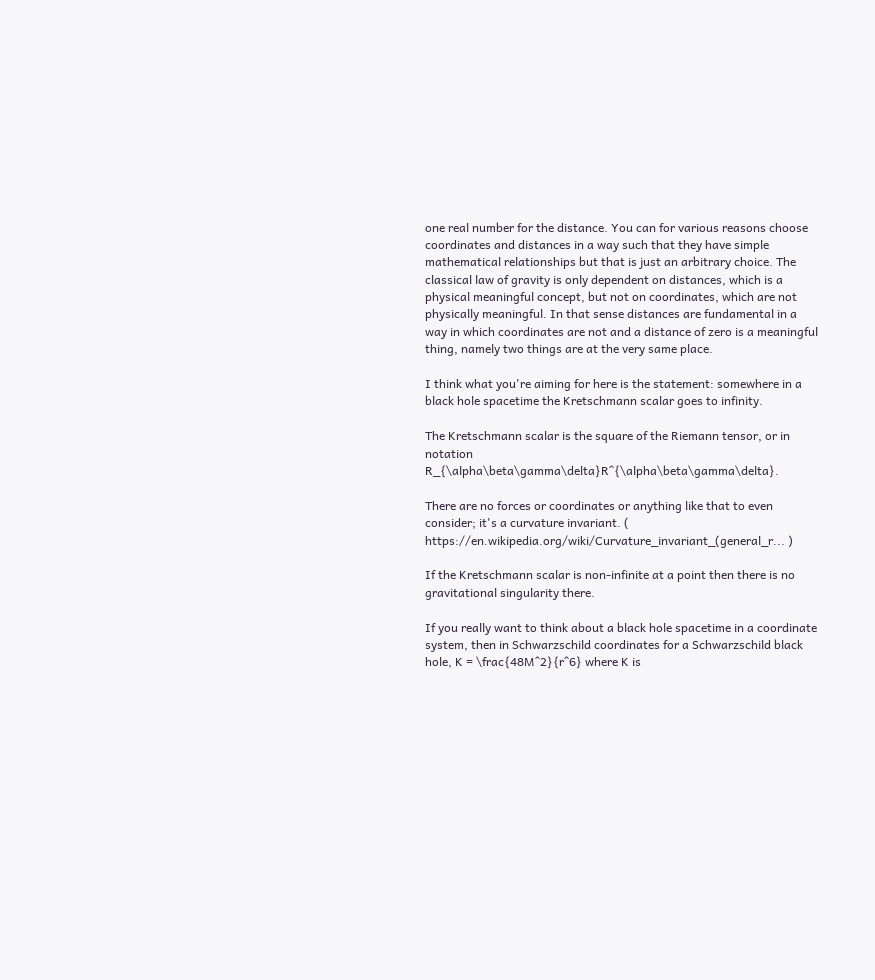one real number for the distance. You can for various reasons choose coordinates and distances in a way such that they have simple mathematical relationships but that is just an arbitrary choice. The classical law of gravity is only dependent on distances, which is a physical meaningful concept, but not on coordinates, which are not physically meaningful. In that sense distances are fundamental in a way in which coordinates are not and a distance of zero is a meaningful thing, namely two things are at the very same place.

I think what you're aiming for here is the statement: somewhere in a black hole spacetime the Kretschmann scalar goes to infinity.

The Kretschmann scalar is the square of the Riemann tensor, or in notation R_{\alpha\beta\gamma\delta}R^{\alpha\beta\gamma\delta}.

There are no forces or coordinates or anything like that to even consider; it's a curvature invariant. ( https://en.wikipedia.org/wiki/Curvature_invariant_(general_r... )

If the Kretschmann scalar is non-infinite at a point then there is no gravitational singularity there.

If you really want to think about a black hole spacetime in a coordinate system, then in Schwarzschild coordinates for a Schwarzschild black hole, K = \frac{48M^2}{r^6} where K is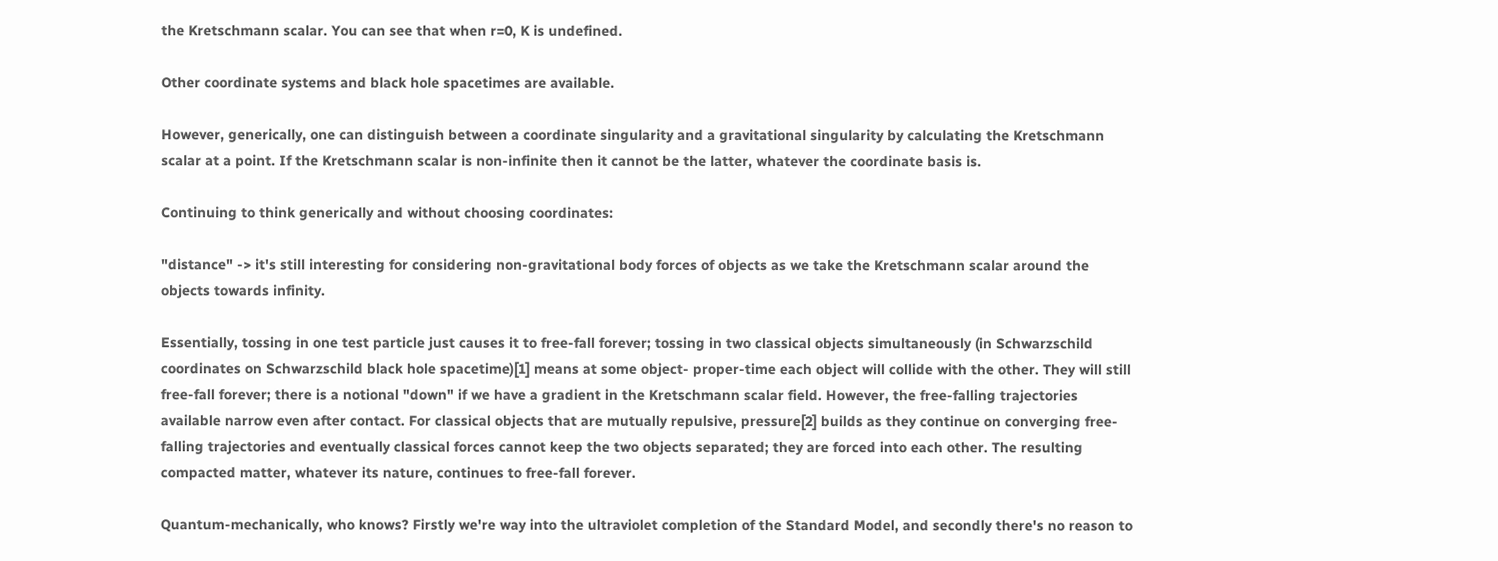the Kretschmann scalar. You can see that when r=0, K is undefined.

Other coordinate systems and black hole spacetimes are available.

However, generically, one can distinguish between a coordinate singularity and a gravitational singularity by calculating the Kretschmann scalar at a point. If the Kretschmann scalar is non-infinite then it cannot be the latter, whatever the coordinate basis is.

Continuing to think generically and without choosing coordinates:

"distance" -> it's still interesting for considering non-gravitational body forces of objects as we take the Kretschmann scalar around the objects towards infinity.

Essentially, tossing in one test particle just causes it to free-fall forever; tossing in two classical objects simultaneously (in Schwarzschild coordinates on Schwarzschild black hole spacetime)[1] means at some object- proper-time each object will collide with the other. They will still free-fall forever; there is a notional "down" if we have a gradient in the Kretschmann scalar field. However, the free-falling trajectories available narrow even after contact. For classical objects that are mutually repulsive, pressure[2] builds as they continue on converging free-falling trajectories and eventually classical forces cannot keep the two objects separated; they are forced into each other. The resulting compacted matter, whatever its nature, continues to free-fall forever.

Quantum-mechanically, who knows? Firstly we're way into the ultraviolet completion of the Standard Model, and secondly there's no reason to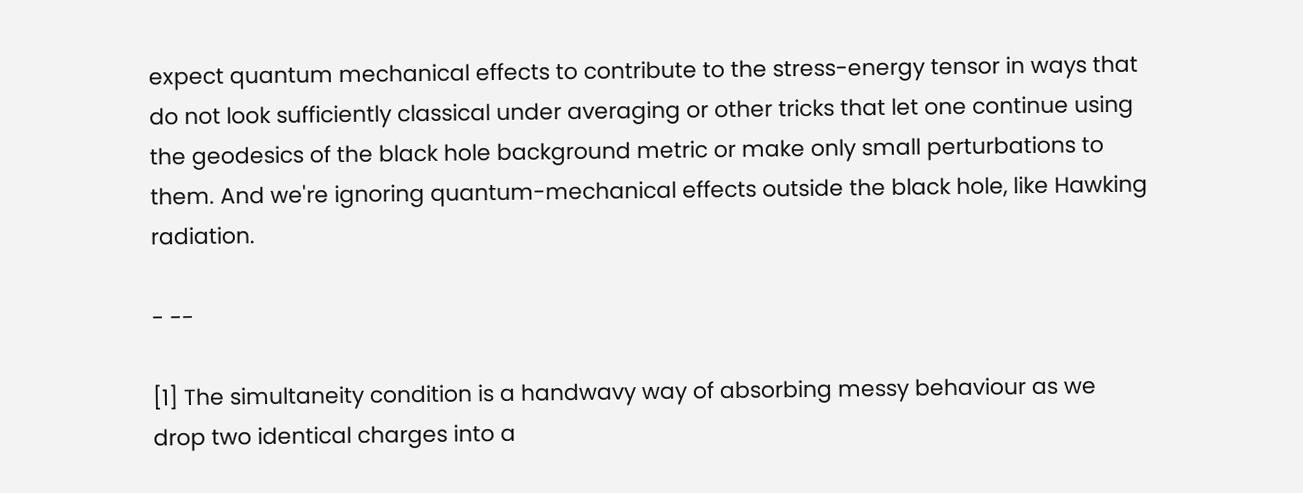expect quantum mechanical effects to contribute to the stress-energy tensor in ways that do not look sufficiently classical under averaging or other tricks that let one continue using the geodesics of the black hole background metric or make only small perturbations to them. And we're ignoring quantum-mechanical effects outside the black hole, like Hawking radiation.

- --

[1] The simultaneity condition is a handwavy way of absorbing messy behaviour as we drop two identical charges into a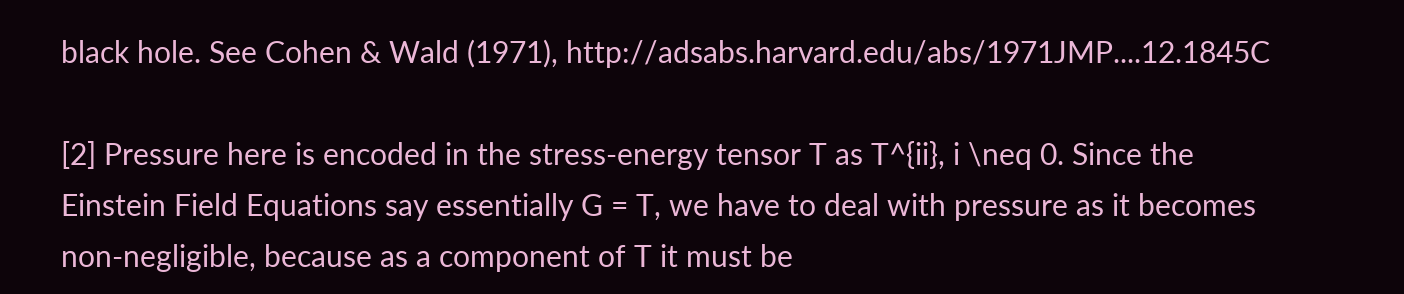black hole. See Cohen & Wald (1971), http://adsabs.harvard.edu/abs/1971JMP....12.1845C

[2] Pressure here is encoded in the stress-energy tensor T as T^{ii}, i \neq 0. Since the Einstein Field Equations say essentially G = T, we have to deal with pressure as it becomes non-negligible, because as a component of T it must be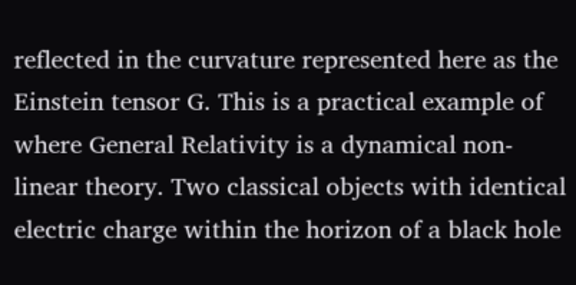reflected in the curvature represented here as the Einstein tensor G. This is a practical example of where General Relativity is a dynamical non-linear theory. Two classical objects with identical electric charge within the horizon of a black hole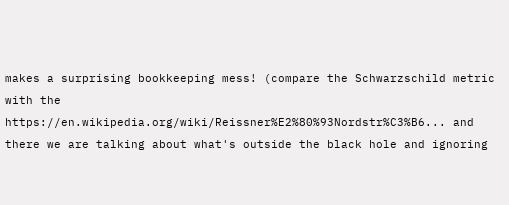makes a surprising bookkeeping mess! (compare the Schwarzschild metric with the https://en.wikipedia.org/wiki/Reissner%E2%80%93Nordstr%C3%B6... and there we are talking about what's outside the black hole and ignoring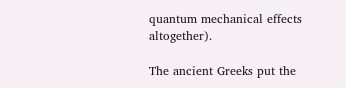quantum mechanical effects altogether).

The ancient Greeks put the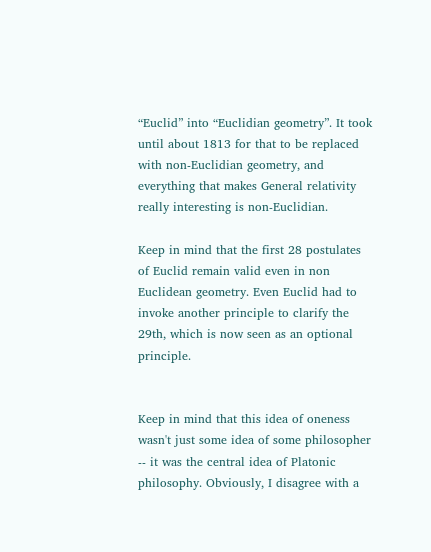“Euclid” into “Euclidian geometry”. It took until about 1813 for that to be replaced with non-Euclidian geometry, and everything that makes General relativity really interesting is non-Euclidian.

Keep in mind that the first 28 postulates of Euclid remain valid even in non Euclidean geometry. Even Euclid had to invoke another principle to clarify the 29th, which is now seen as an optional principle.


Keep in mind that this idea of oneness wasn't just some idea of some philosopher -- it was the central idea of Platonic philosophy. Obviously, I disagree with a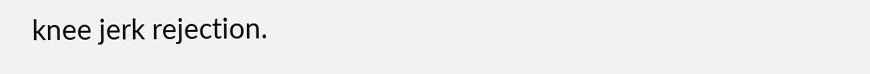knee jerk rejection.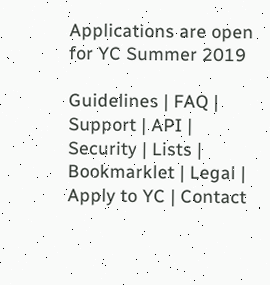Applications are open for YC Summer 2019

Guidelines | FAQ | Support | API | Security | Lists | Bookmarklet | Legal | Apply to YC | Contact